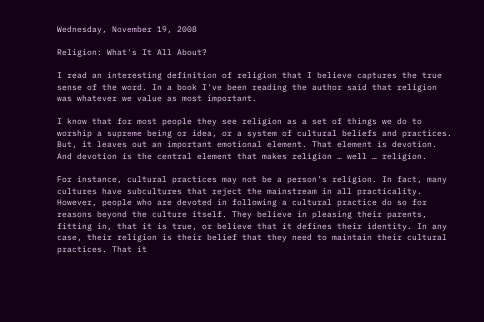Wednesday, November 19, 2008

Religion: What's It All About?

I read an interesting definition of religion that I believe captures the true sense of the word. In a book I've been reading the author said that religion was whatever we value as most important.

I know that for most people they see religion as a set of things we do to worship a supreme being or idea, or a system of cultural beliefs and practices. But, it leaves out an important emotional element. That element is devotion. And devotion is the central element that makes religion … well … religion.

For instance, cultural practices may not be a person's religion. In fact, many cultures have subcultures that reject the mainstream in all practicality. However, people who are devoted in following a cultural practice do so for reasons beyond the culture itself. They believe in pleasing their parents, fitting in, that it is true, or believe that it defines their identity. In any case, their religion is their belief that they need to maintain their cultural practices. That it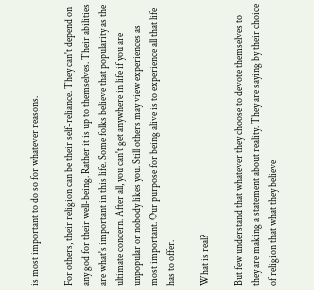is most important to do so for whatever reasons.

For others, their religion can be their self-reliance. They can't depend on any god for their well-being. Rather it is up to themselves. Their abilities are what's important in this life. Some folks believe that popularity as the ultimate concern. After all, you can't get anywhere in life if you are unpopular or nobody likes you. Still others may view experiences as most important. Our purpose for being alive is to experience all that life has to offer.

What is real?

But few understand that whatever they choose to devote themselves to they are making a statement about reality. They are saying by their choice of religion that what they believe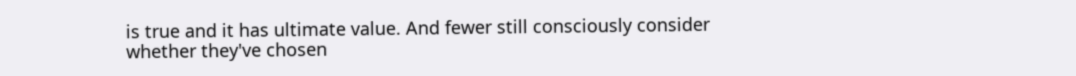is true and it has ultimate value. And fewer still consciously consider whether they've chosen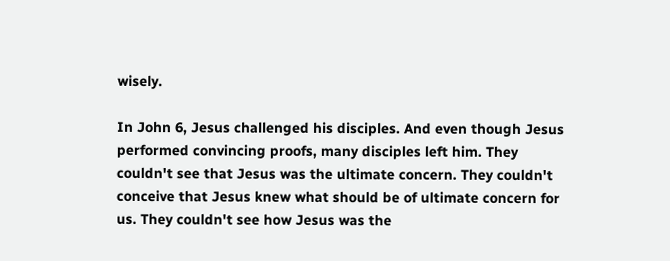wisely.

In John 6, Jesus challenged his disciples. And even though Jesus performed convincing proofs, many disciples left him. They couldn't see that Jesus was the ultimate concern. They couldn't conceive that Jesus knew what should be of ultimate concern for us. They couldn't see how Jesus was the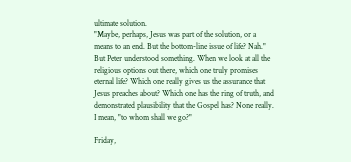ultimate solution.
"Maybe, perhaps, Jesus was part of the solution, or a means to an end. But the bottom-line issue of life? Nah."
But Peter understood something. When we look at all the religious options out there, which one truly promises eternal life? Which one really gives us the assurance that Jesus preaches about? Which one has the ring of truth, and demonstrated plausibility that the Gospel has? None really. I mean, "to whom shall we go?"

Friday,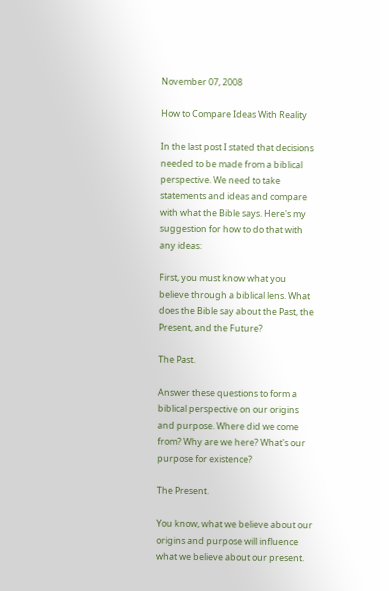November 07, 2008

How to Compare Ideas With Reality

In the last post I stated that decisions needed to be made from a biblical perspective. We need to take statements and ideas and compare with what the Bible says. Here's my suggestion for how to do that with any ideas:

First, you must know what you believe through a biblical lens. What does the Bible say about the Past, the Present, and the Future?

The Past.

Answer these questions to form a biblical perspective on our origins and purpose. Where did we come from? Why are we here? What's our purpose for existence?

The Present.

You know, what we believe about our origins and purpose will influence what we believe about our present.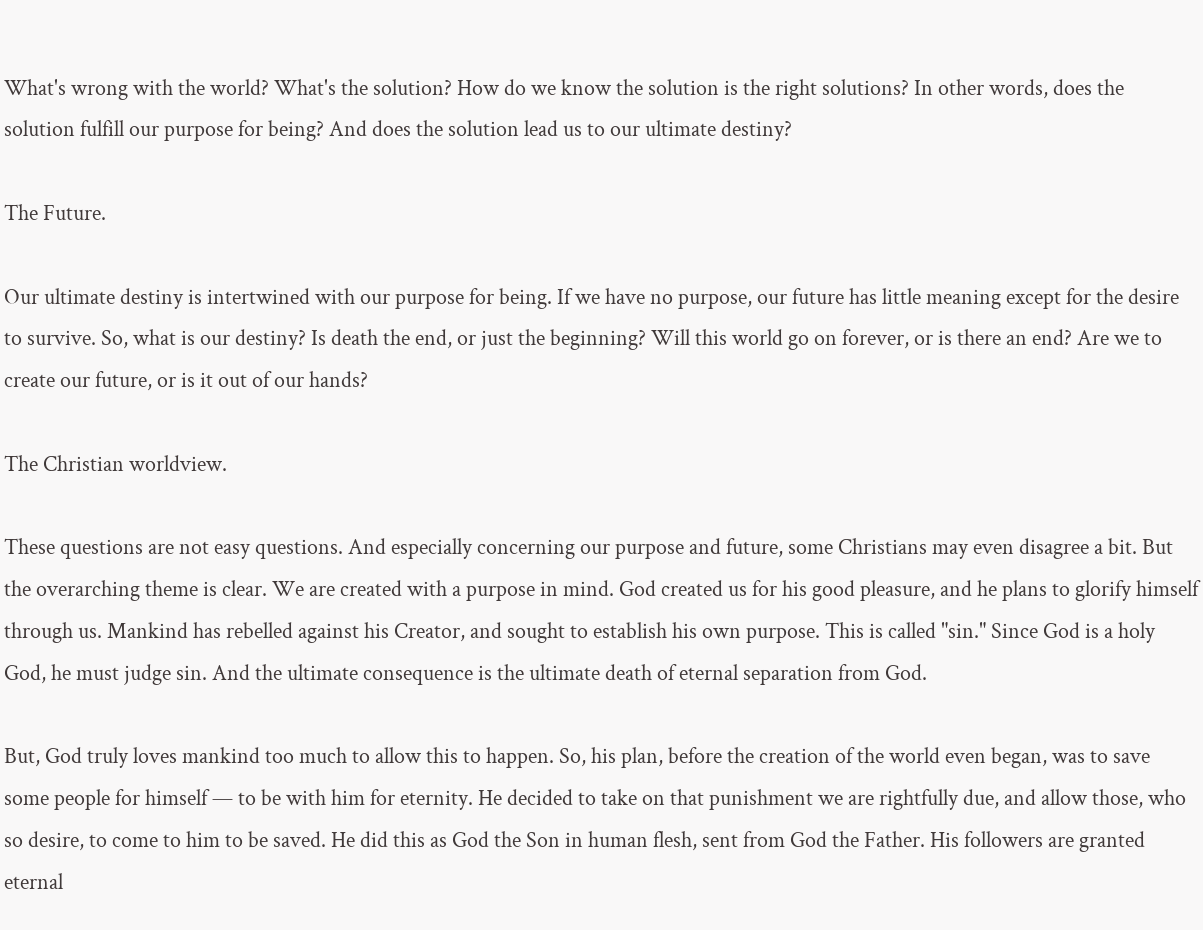What's wrong with the world? What's the solution? How do we know the solution is the right solutions? In other words, does the solution fulfill our purpose for being? And does the solution lead us to our ultimate destiny?

The Future.

Our ultimate destiny is intertwined with our purpose for being. If we have no purpose, our future has little meaning except for the desire to survive. So, what is our destiny? Is death the end, or just the beginning? Will this world go on forever, or is there an end? Are we to create our future, or is it out of our hands?

The Christian worldview.

These questions are not easy questions. And especially concerning our purpose and future, some Christians may even disagree a bit. But the overarching theme is clear. We are created with a purpose in mind. God created us for his good pleasure, and he plans to glorify himself through us. Mankind has rebelled against his Creator, and sought to establish his own purpose. This is called "sin." Since God is a holy God, he must judge sin. And the ultimate consequence is the ultimate death of eternal separation from God.

But, God truly loves mankind too much to allow this to happen. So, his plan, before the creation of the world even began, was to save some people for himself — to be with him for eternity. He decided to take on that punishment we are rightfully due, and allow those, who so desire, to come to him to be saved. He did this as God the Son in human flesh, sent from God the Father. His followers are granted eternal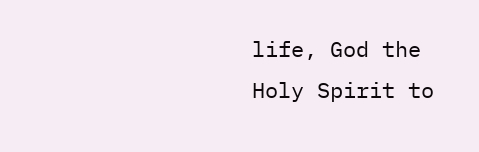life, God the Holy Spirit to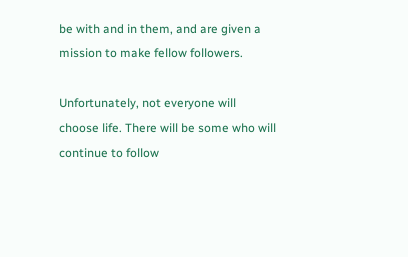be with and in them, and are given a mission to make fellow followers.

Unfortunately, not everyone will choose life. There will be some who will continue to follow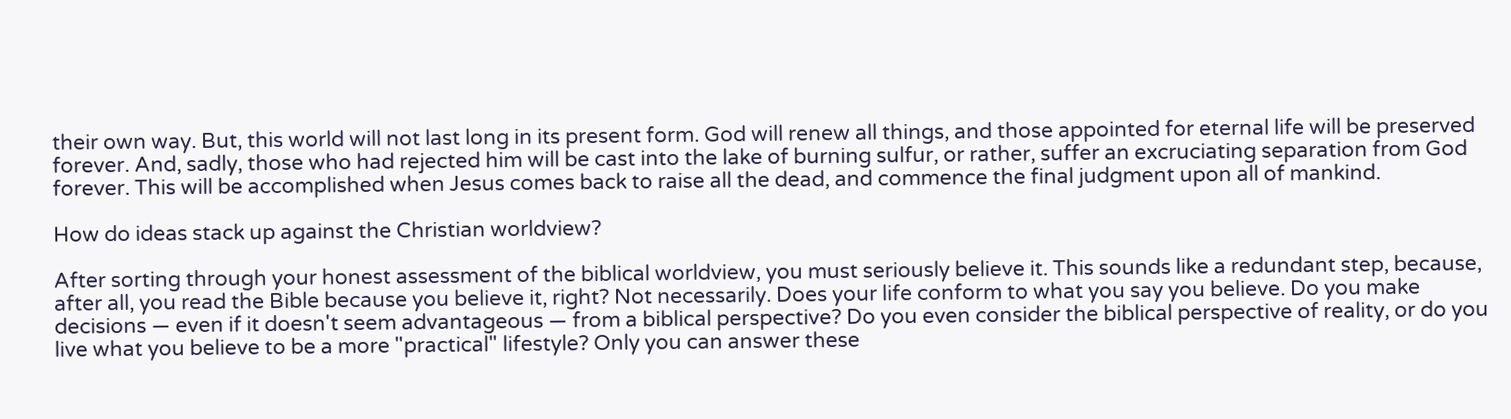their own way. But, this world will not last long in its present form. God will renew all things, and those appointed for eternal life will be preserved forever. And, sadly, those who had rejected him will be cast into the lake of burning sulfur, or rather, suffer an excruciating separation from God forever. This will be accomplished when Jesus comes back to raise all the dead, and commence the final judgment upon all of mankind.

How do ideas stack up against the Christian worldview?

After sorting through your honest assessment of the biblical worldview, you must seriously believe it. This sounds like a redundant step, because, after all, you read the Bible because you believe it, right? Not necessarily. Does your life conform to what you say you believe. Do you make decisions — even if it doesn't seem advantageous — from a biblical perspective? Do you even consider the biblical perspective of reality, or do you live what you believe to be a more "practical" lifestyle? Only you can answer these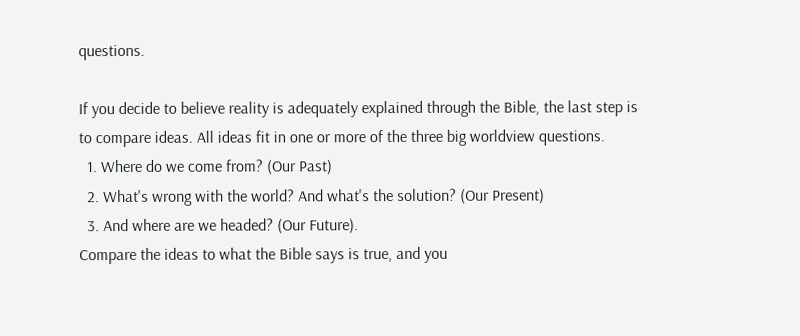questions.

If you decide to believe reality is adequately explained through the Bible, the last step is to compare ideas. All ideas fit in one or more of the three big worldview questions.
  1. Where do we come from? (Our Past)
  2. What's wrong with the world? And what's the solution? (Our Present)
  3. And where are we headed? (Our Future).
Compare the ideas to what the Bible says is true, and you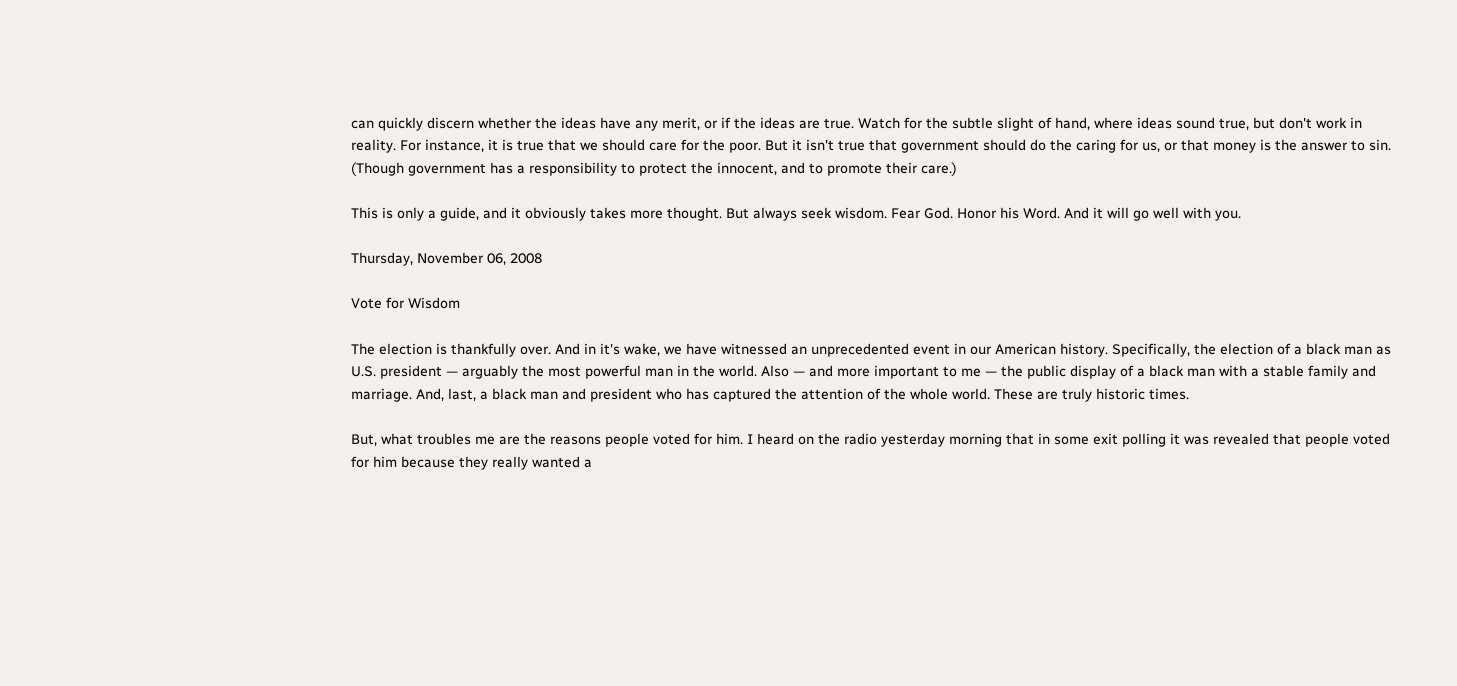can quickly discern whether the ideas have any merit, or if the ideas are true. Watch for the subtle slight of hand, where ideas sound true, but don't work in reality. For instance, it is true that we should care for the poor. But it isn't true that government should do the caring for us, or that money is the answer to sin. (Though government has a responsibility to protect the innocent, and to promote their care.)

This is only a guide, and it obviously takes more thought. But always seek wisdom. Fear God. Honor his Word. And it will go well with you.

Thursday, November 06, 2008

Vote for Wisdom

The election is thankfully over. And in it's wake, we have witnessed an unprecedented event in our American history. Specifically, the election of a black man as U.S. president — arguably the most powerful man in the world. Also — and more important to me — the public display of a black man with a stable family and marriage. And, last, a black man and president who has captured the attention of the whole world. These are truly historic times.

But, what troubles me are the reasons people voted for him. I heard on the radio yesterday morning that in some exit polling it was revealed that people voted for him because they really wanted a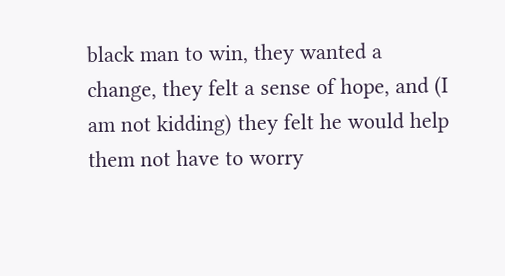black man to win, they wanted a change, they felt a sense of hope, and (I am not kidding) they felt he would help them not have to worry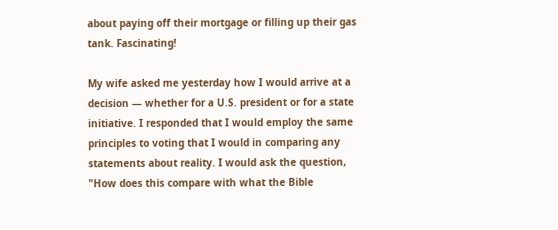about paying off their mortgage or filling up their gas tank. Fascinating!

My wife asked me yesterday how I would arrive at a decision — whether for a U.S. president or for a state initiative. I responded that I would employ the same principles to voting that I would in comparing any statements about reality. I would ask the question, "How does this compare with what the Bible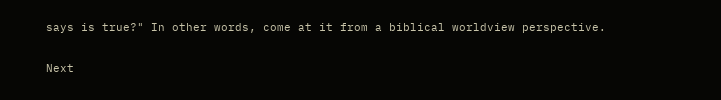says is true?" In other words, come at it from a biblical worldview perspective.

Next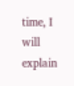time, I will explain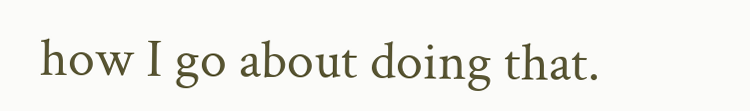how I go about doing that.